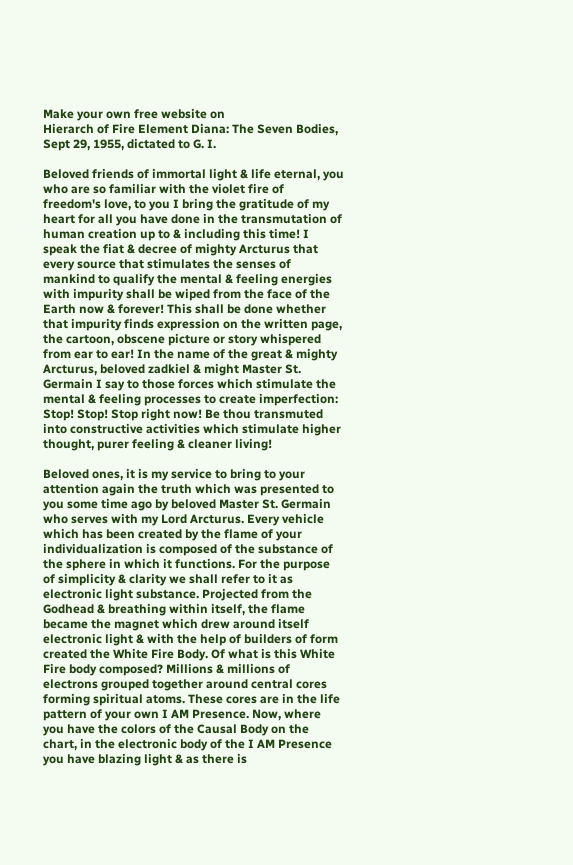Make your own free website on
Hierarch of Fire Element Diana: The Seven Bodies, Sept 29, 1955, dictated to G. I.

Beloved friends of immortal light & life eternal, you who are so familiar with the violet fire of freedom's love, to you I bring the gratitude of my heart for all you have done in the transmutation of human creation up to & including this time! I speak the fiat & decree of mighty Arcturus that every source that stimulates the senses of mankind to qualify the mental & feeling energies with impurity shall be wiped from the face of the Earth now & forever! This shall be done whether that impurity finds expression on the written page, the cartoon, obscene picture or story whispered from ear to ear! In the name of the great & mighty Arcturus, beloved zadkiel & might Master St. Germain I say to those forces which stimulate the mental & feeling processes to create imperfection: Stop! Stop! Stop right now! Be thou transmuted into constructive activities which stimulate higher thought, purer feeling & cleaner living!

Beloved ones, it is my service to bring to your attention again the truth which was presented to you some time ago by beloved Master St. Germain who serves with my Lord Arcturus. Every vehicle which has been created by the flame of your individualization is composed of the substance of the sphere in which it functions. For the purpose of simplicity & clarity we shall refer to it as electronic light substance. Projected from the Godhead & breathing within itself, the flame became the magnet which drew around itself electronic light & with the help of builders of form created the White Fire Body. Of what is this White Fire body composed? Millions & millions of electrons grouped together around central cores forming spiritual atoms. These cores are in the life pattern of your own I AM Presence. Now, where you have the colors of the Causal Body on the chart, in the electronic body of the I AM Presence you have blazing light & as there is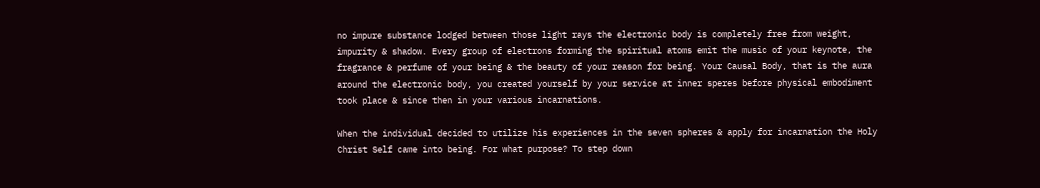no impure substance lodged between those light rays the electronic body is completely free from weight, impurity & shadow. Every group of electrons forming the spiritual atoms emit the music of your keynote, the fragrance & perfume of your being & the beauty of your reason for being. Your Causal Body, that is the aura around the electronic body, you created yourself by your service at inner speres before physical embodiment took place & since then in your various incarnations.

When the individual decided to utilize his experiences in the seven spheres & apply for incarnation the Holy Christ Self came into being. For what purpose? To step down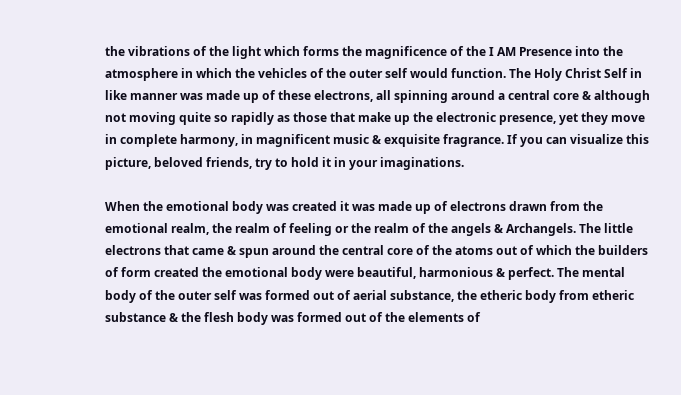the vibrations of the light which forms the magnificence of the I AM Presence into the atmosphere in which the vehicles of the outer self would function. The Holy Christ Self in like manner was made up of these electrons, all spinning around a central core & although not moving quite so rapidly as those that make up the electronic presence, yet they move in complete harmony, in magnificent music & exquisite fragrance. If you can visualize this picture, beloved friends, try to hold it in your imaginations.

When the emotional body was created it was made up of electrons drawn from the emotional realm, the realm of feeling or the realm of the angels & Archangels. The little electrons that came & spun around the central core of the atoms out of which the builders of form created the emotional body were beautiful, harmonious & perfect. The mental body of the outer self was formed out of aerial substance, the etheric body from etheric substance & the flesh body was formed out of the elements of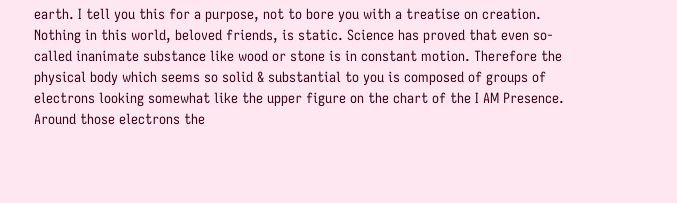earth. I tell you this for a purpose, not to bore you with a treatise on creation. Nothing in this world, beloved friends, is static. Science has proved that even so-called inanimate substance like wood or stone is in constant motion. Therefore the physical body which seems so solid & substantial to you is composed of groups of electrons looking somewhat like the upper figure on the chart of the I AM Presence. Around those electrons the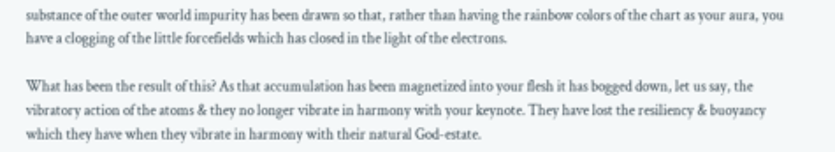substance of the outer world impurity has been drawn so that, rather than having the rainbow colors of the chart as your aura, you have a clogging of the little forcefields which has closed in the light of the electrons.

What has been the result of this? As that accumulation has been magnetized into your flesh it has bogged down, let us say, the vibratory action of the atoms & they no longer vibrate in harmony with your keynote. They have lost the resiliency & buoyancy which they have when they vibrate in harmony with their natural God-estate.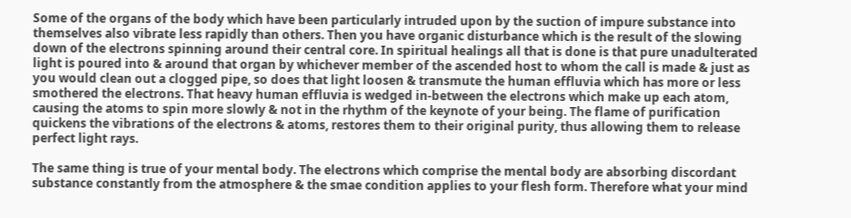Some of the organs of the body which have been particularly intruded upon by the suction of impure substance into themselves also vibrate less rapidly than others. Then you have organic disturbance which is the result of the slowing down of the electrons spinning around their central core. In spiritual healings all that is done is that pure unadulterated light is poured into & around that organ by whichever member of the ascended host to whom the call is made & just as you would clean out a clogged pipe, so does that light loosen & transmute the human effluvia which has more or less smothered the electrons. That heavy human effluvia is wedged in-between the electrons which make up each atom, causing the atoms to spin more slowly & not in the rhythm of the keynote of your being. The flame of purification quickens the vibrations of the electrons & atoms, restores them to their original purity, thus allowing them to release perfect light rays.

The same thing is true of your mental body. The electrons which comprise the mental body are absorbing discordant substance constantly from the atmosphere & the smae condition applies to your flesh form. Therefore what your mind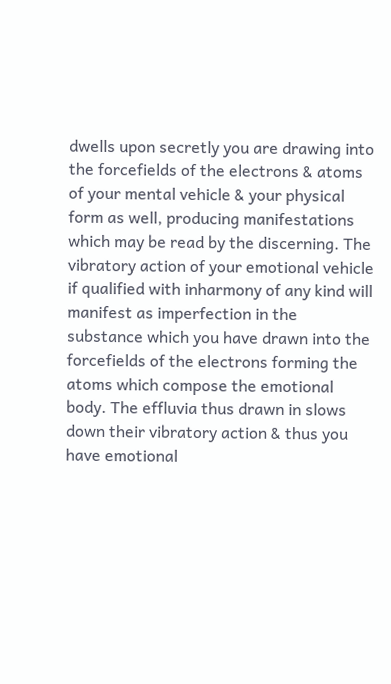dwells upon secretly you are drawing into the forcefields of the electrons & atoms of your mental vehicle & your physical form as well, producing manifestations which may be read by the discerning. The vibratory action of your emotional vehicle if qualified with inharmony of any kind will manifest as imperfection in the substance which you have drawn into the forcefields of the electrons forming the atoms which compose the emotional body. The effluvia thus drawn in slows down their vibratory action & thus you have emotional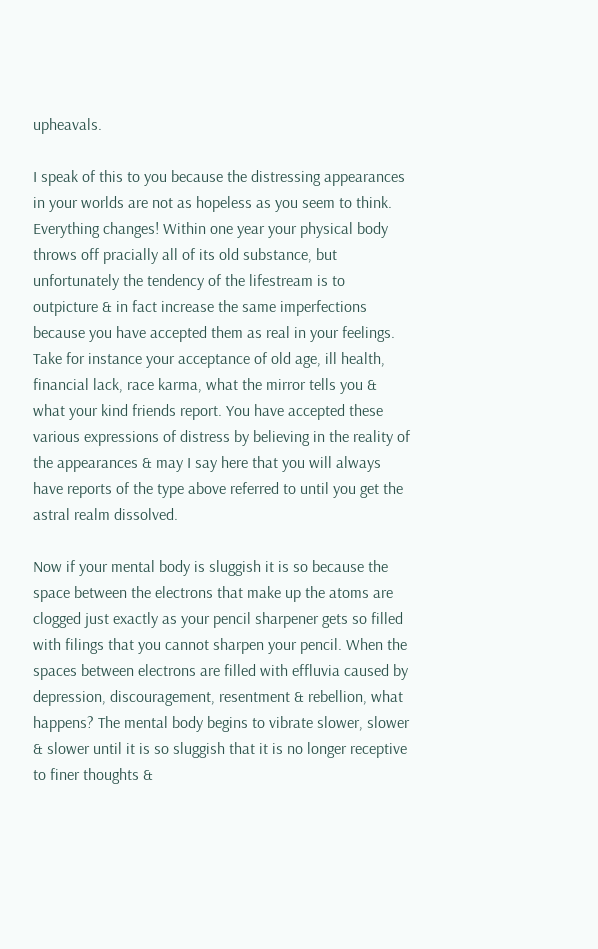upheavals.

I speak of this to you because the distressing appearances in your worlds are not as hopeless as you seem to think. Everything changes! Within one year your physical body throws off pracially all of its old substance, but unfortunately the tendency of the lifestream is to outpicture & in fact increase the same imperfections because you have accepted them as real in your feelings. Take for instance your acceptance of old age, ill health, financial lack, race karma, what the mirror tells you & what your kind friends report. You have accepted these various expressions of distress by believing in the reality of the appearances & may I say here that you will always have reports of the type above referred to until you get the astral realm dissolved.

Now if your mental body is sluggish it is so because the space between the electrons that make up the atoms are clogged just exactly as your pencil sharpener gets so filled with filings that you cannot sharpen your pencil. When the spaces between electrons are filled with effluvia caused by depression, discouragement, resentment & rebellion, what happens? The mental body begins to vibrate slower, slower & slower until it is so sluggish that it is no longer receptive to finer thoughts &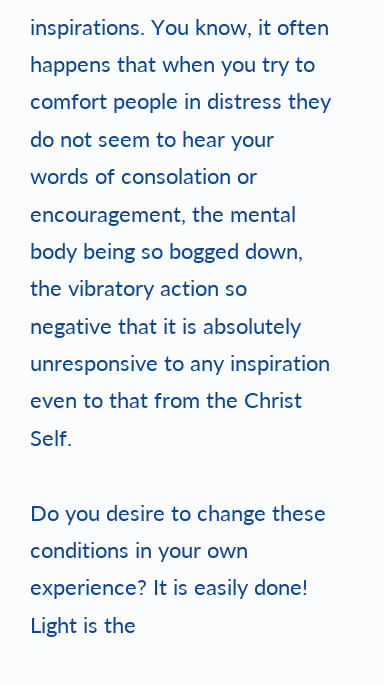inspirations. You know, it often happens that when you try to comfort people in distress they do not seem to hear your words of consolation or encouragement, the mental body being so bogged down, the vibratory action so negative that it is absolutely unresponsive to any inspiration even to that from the Christ Self.

Do you desire to change these conditions in your own experience? It is easily done! Light is the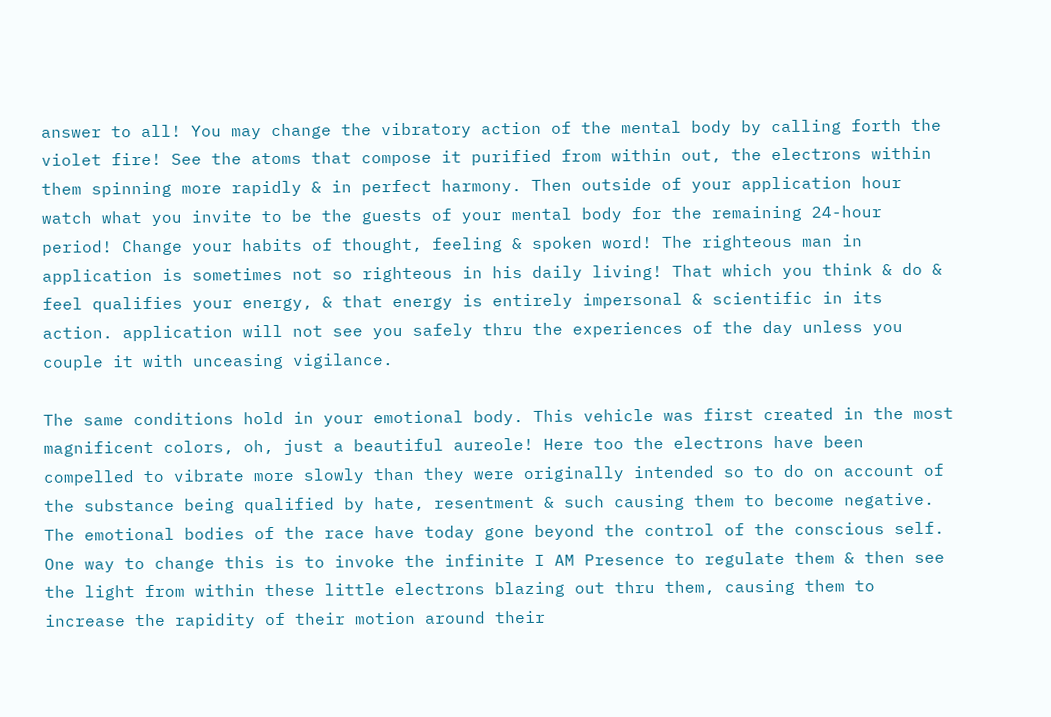answer to all! You may change the vibratory action of the mental body by calling forth the violet fire! See the atoms that compose it purified from within out, the electrons within them spinning more rapidly & in perfect harmony. Then outside of your application hour watch what you invite to be the guests of your mental body for the remaining 24-hour period! Change your habits of thought, feeling & spoken word! The righteous man in application is sometimes not so righteous in his daily living! That which you think & do & feel qualifies your energy, & that energy is entirely impersonal & scientific in its action. application will not see you safely thru the experiences of the day unless you couple it with unceasing vigilance.

The same conditions hold in your emotional body. This vehicle was first created in the most magnificent colors, oh, just a beautiful aureole! Here too the electrons have been compelled to vibrate more slowly than they were originally intended so to do on account of the substance being qualified by hate, resentment & such causing them to become negative. The emotional bodies of the race have today gone beyond the control of the conscious self. One way to change this is to invoke the infinite I AM Presence to regulate them & then see the light from within these little electrons blazing out thru them, causing them to increase the rapidity of their motion around their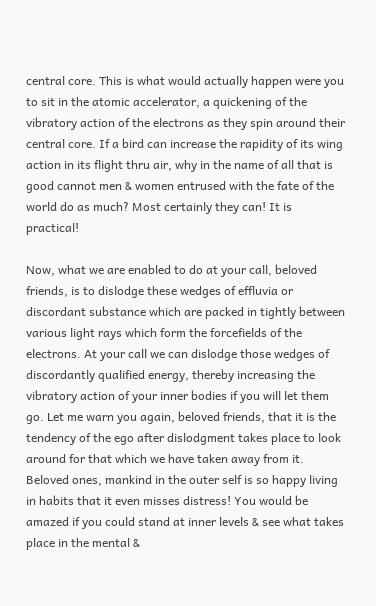central core. This is what would actually happen were you to sit in the atomic accelerator, a quickening of the vibratory action of the electrons as they spin around their central core. If a bird can increase the rapidity of its wing action in its flight thru air, why in the name of all that is good cannot men & women entrused with the fate of the world do as much? Most certainly they can! It is practical!

Now, what we are enabled to do at your call, beloved friends, is to dislodge these wedges of effluvia or discordant substance which are packed in tightly between various light rays which form the forcefields of the electrons. At your call we can dislodge those wedges of discordantly qualified energy, thereby increasing the vibratory action of your inner bodies if you will let them go. Let me warn you again, beloved friends, that it is the tendency of the ego after dislodgment takes place to look around for that which we have taken away from it. Beloved ones, mankind in the outer self is so happy living in habits that it even misses distress! You would be amazed if you could stand at inner levels & see what takes place in the mental &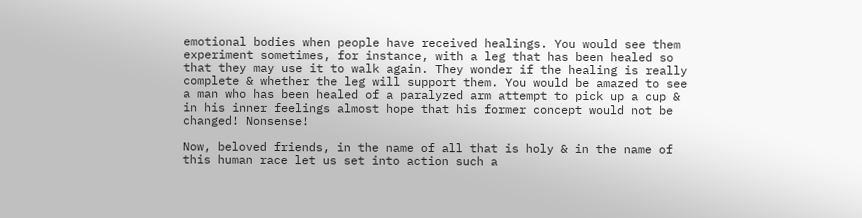emotional bodies when people have received healings. You would see them experiment sometimes, for instance, with a leg that has been healed so that they may use it to walk again. They wonder if the healing is really complete & whether the leg will support them. You would be amazed to see a man who has been healed of a paralyzed arm attempt to pick up a cup & in his inner feelings almost hope that his former concept would not be changed! Nonsense!

Now, beloved friends, in the name of all that is holy & in the name of this human race let us set into action such a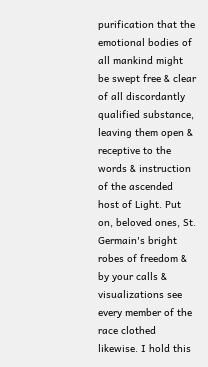purification that the emotional bodies of all mankind might be swept free & clear of all discordantly qualified substance, leaving them open & receptive to the words & instruction of the ascended host of Light. Put on, beloved ones, St. Germain's bright robes of freedom & by your calls & visualizations see every member of the race clothed likewise. I hold this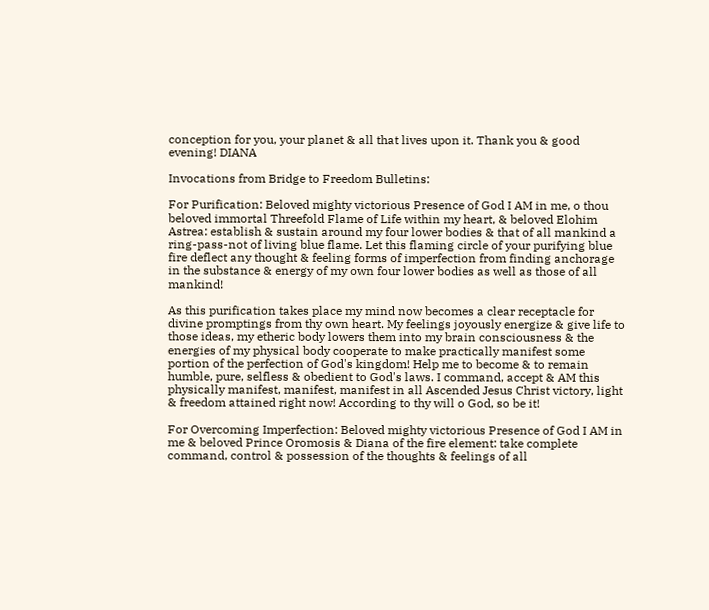conception for you, your planet & all that lives upon it. Thank you & good evening! DIANA

Invocations from Bridge to Freedom Bulletins:

For Purification: Beloved mighty victorious Presence of God I AM in me, o thou beloved immortal Threefold Flame of Life within my heart, & beloved Elohim Astrea: establish & sustain around my four lower bodies & that of all mankind a ring-pass-not of living blue flame. Let this flaming circle of your purifying blue fire deflect any thought & feeling forms of imperfection from finding anchorage in the substance & energy of my own four lower bodies as well as those of all mankind!

As this purification takes place my mind now becomes a clear receptacle for divine promptings from thy own heart. My feelings joyously energize & give life to those ideas, my etheric body lowers them into my brain consciousness & the energies of my physical body cooperate to make practically manifest some portion of the perfection of God's kingdom! Help me to become & to remain humble, pure, selfless & obedient to God's laws. I command, accept & AM this physically manifest, manifest, manifest in all Ascended Jesus Christ victory, light & freedom attained right now! According to thy will o God, so be it!

For Overcoming Imperfection: Beloved mighty victorious Presence of God I AM in me & beloved Prince Oromosis & Diana of the fire element: take complete command, control & possession of the thoughts & feelings of all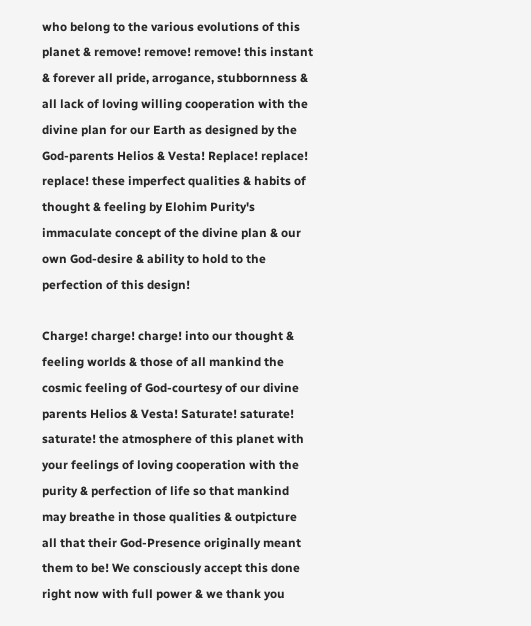who belong to the various evolutions of this planet & remove! remove! remove! this instant & forever all pride, arrogance, stubbornness & all lack of loving willing cooperation with the divine plan for our Earth as designed by the God-parents Helios & Vesta! Replace! replace! replace! these imperfect qualities & habits of thought & feeling by Elohim Purity's immaculate concept of the divine plan & our own God-desire & ability to hold to the perfection of this design!

Charge! charge! charge! into our thought & feeling worlds & those of all mankind the cosmic feeling of God-courtesy of our divine parents Helios & Vesta! Saturate! saturate! saturate! the atmosphere of this planet with your feelings of loving cooperation with the purity & perfection of life so that mankind may breathe in those qualities & outpicture all that their God-Presence originally meant them to be! We consciously accept this done right now with full power & we thank you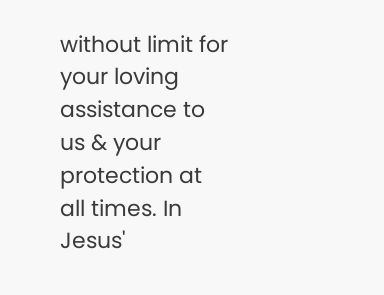without limit for your loving assistance to us & your protection at all times. In Jesus'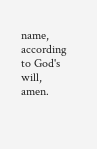name, according to God's will, amen.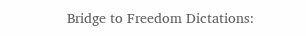Bridge to Freedom Dictations: